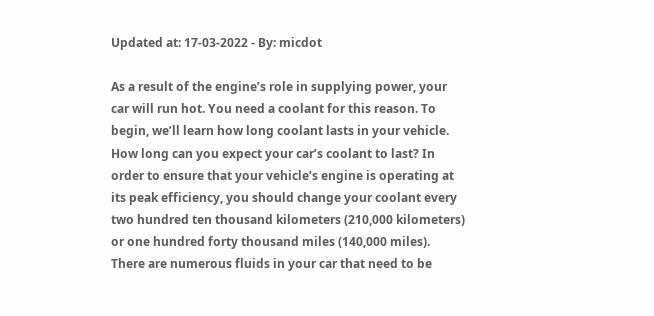Updated at: 17-03-2022 - By: micdot

As a result of the engine’s role in supplying power, your car will run hot. You need a coolant for this reason. To begin, we’ll learn how long coolant lasts in your vehicle. How long can you expect your car’s coolant to last? In order to ensure that your vehicle’s engine is operating at its peak efficiency, you should change your coolant every two hundred ten thousand kilometers (210,000 kilometers) or one hundred forty thousand miles (140,000 miles). There are numerous fluids in your car that need to be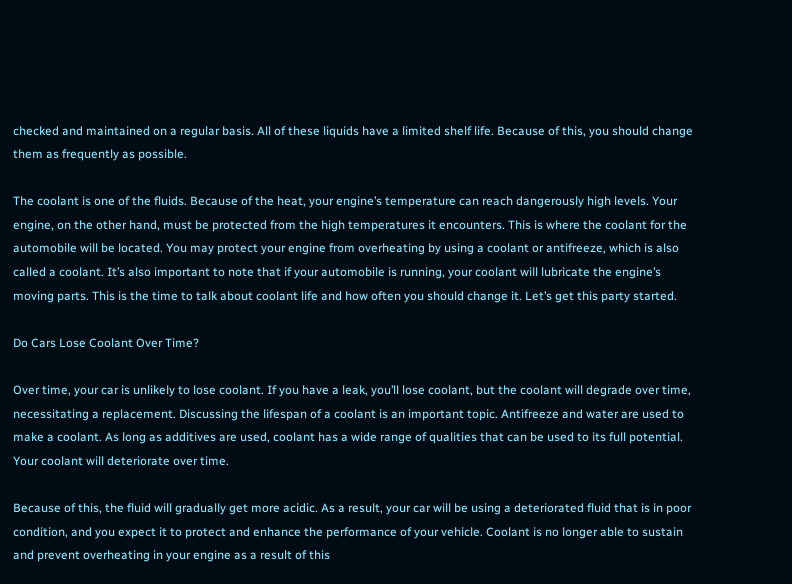checked and maintained on a regular basis. All of these liquids have a limited shelf life. Because of this, you should change them as frequently as possible.

The coolant is one of the fluids. Because of the heat, your engine’s temperature can reach dangerously high levels. Your engine, on the other hand, must be protected from the high temperatures it encounters. This is where the coolant for the automobile will be located. You may protect your engine from overheating by using a coolant or antifreeze, which is also called a coolant. It’s also important to note that if your automobile is running, your coolant will lubricate the engine’s moving parts. This is the time to talk about coolant life and how often you should change it. Let’s get this party started.

Do Cars Lose Coolant Over Time?

Over time, your car is unlikely to lose coolant. If you have a leak, you’ll lose coolant, but the coolant will degrade over time, necessitating a replacement. Discussing the lifespan of a coolant is an important topic. Antifreeze and water are used to make a coolant. As long as additives are used, coolant has a wide range of qualities that can be used to its full potential. Your coolant will deteriorate over time.

Because of this, the fluid will gradually get more acidic. As a result, your car will be using a deteriorated fluid that is in poor condition, and you expect it to protect and enhance the performance of your vehicle. Coolant is no longer able to sustain and prevent overheating in your engine as a result of this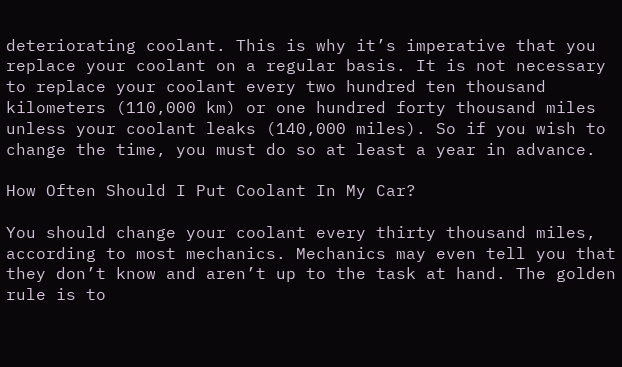deteriorating coolant. This is why it’s imperative that you replace your coolant on a regular basis. It is not necessary to replace your coolant every two hundred ten thousand kilometers (110,000 km) or one hundred forty thousand miles unless your coolant leaks (140,000 miles). So if you wish to change the time, you must do so at least a year in advance.

How Often Should I Put Coolant In My Car?

You should change your coolant every thirty thousand miles, according to most mechanics. Mechanics may even tell you that they don’t know and aren’t up to the task at hand. The golden rule is to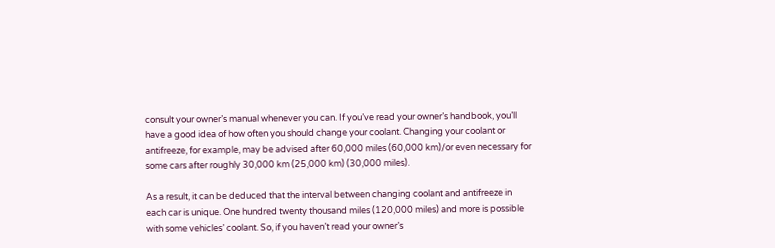consult your owner’s manual whenever you can. If you’ve read your owner’s handbook, you’ll have a good idea of how often you should change your coolant. Changing your coolant or antifreeze, for example, may be advised after 60,000 miles (60,000 km)/or even necessary for some cars after roughly 30,000 km (25,000 km) (30,000 miles).

As a result, it can be deduced that the interval between changing coolant and antifreeze in each car is unique. One hundred twenty thousand miles (120,000 miles) and more is possible with some vehicles’ coolant. So, if you haven’t read your owner’s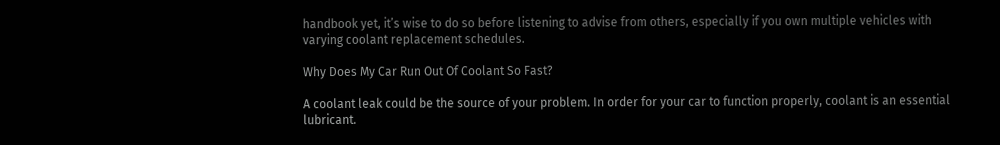handbook yet, it’s wise to do so before listening to advise from others, especially if you own multiple vehicles with varying coolant replacement schedules.

Why Does My Car Run Out Of Coolant So Fast?

A coolant leak could be the source of your problem. In order for your car to function properly, coolant is an essential lubricant.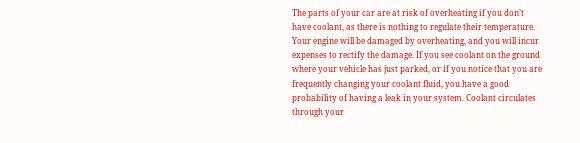The parts of your car are at risk of overheating if you don’t have coolant, as there is nothing to regulate their temperature. Your engine will be damaged by overheating, and you will incur expenses to rectify the damage. If you see coolant on the ground where your vehicle has just parked, or if you notice that you are frequently changing your coolant fluid, you have a good probability of having a leak in your system. Coolant circulates through your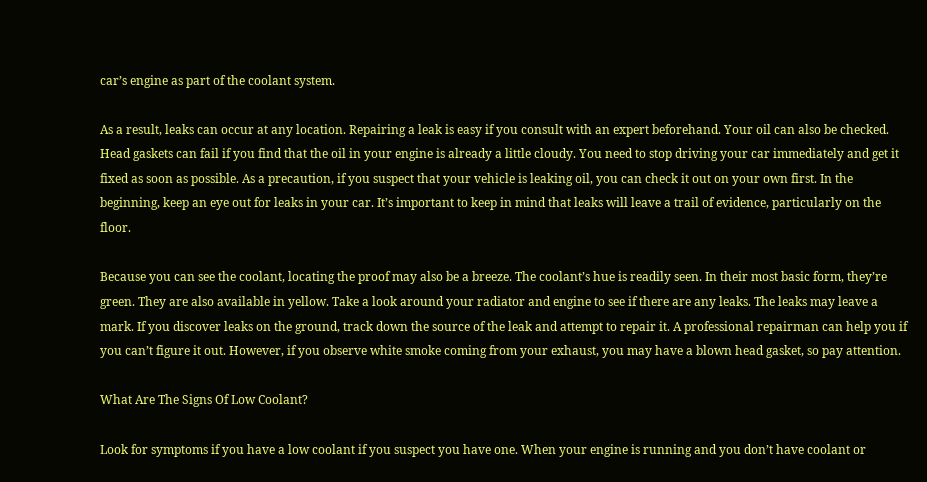car’s engine as part of the coolant system.

As a result, leaks can occur at any location. Repairing a leak is easy if you consult with an expert beforehand. Your oil can also be checked. Head gaskets can fail if you find that the oil in your engine is already a little cloudy. You need to stop driving your car immediately and get it fixed as soon as possible. As a precaution, if you suspect that your vehicle is leaking oil, you can check it out on your own first. In the beginning, keep an eye out for leaks in your car. It’s important to keep in mind that leaks will leave a trail of evidence, particularly on the floor.

Because you can see the coolant, locating the proof may also be a breeze. The coolant’s hue is readily seen. In their most basic form, they’re green. They are also available in yellow. Take a look around your radiator and engine to see if there are any leaks. The leaks may leave a mark. If you discover leaks on the ground, track down the source of the leak and attempt to repair it. A professional repairman can help you if you can’t figure it out. However, if you observe white smoke coming from your exhaust, you may have a blown head gasket, so pay attention.

What Are The Signs Of Low Coolant?

Look for symptoms if you have a low coolant if you suspect you have one. When your engine is running and you don’t have coolant or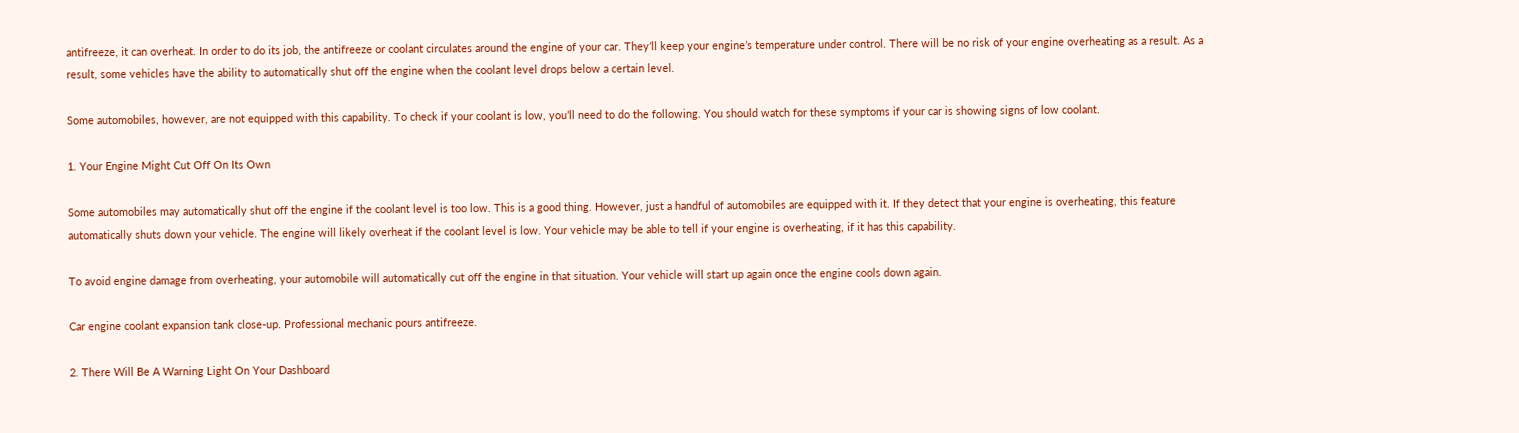antifreeze, it can overheat. In order to do its job, the antifreeze or coolant circulates around the engine of your car. They’ll keep your engine’s temperature under control. There will be no risk of your engine overheating as a result. As a result, some vehicles have the ability to automatically shut off the engine when the coolant level drops below a certain level.

Some automobiles, however, are not equipped with this capability. To check if your coolant is low, you’ll need to do the following. You should watch for these symptoms if your car is showing signs of low coolant.

1. Your Engine Might Cut Off On Its Own

Some automobiles may automatically shut off the engine if the coolant level is too low. This is a good thing. However, just a handful of automobiles are equipped with it. If they detect that your engine is overheating, this feature automatically shuts down your vehicle. The engine will likely overheat if the coolant level is low. Your vehicle may be able to tell if your engine is overheating, if it has this capability.

To avoid engine damage from overheating, your automobile will automatically cut off the engine in that situation. Your vehicle will start up again once the engine cools down again.

Car engine coolant expansion tank close-up. Professional mechanic pours antifreeze.

2. There Will Be A Warning Light On Your Dashboard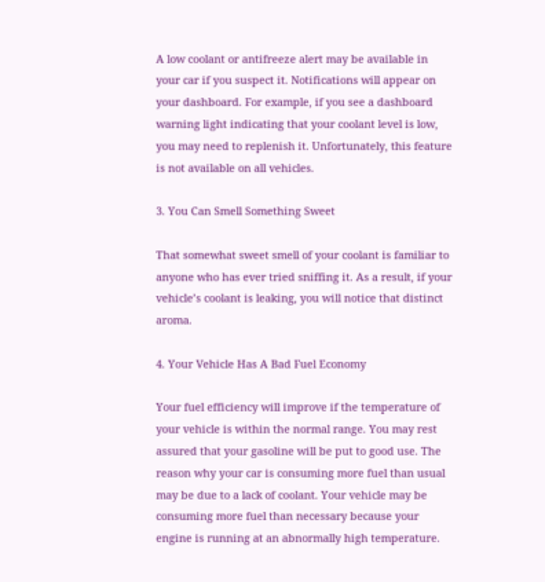A low coolant or antifreeze alert may be available in your car if you suspect it. Notifications will appear on your dashboard. For example, if you see a dashboard warning light indicating that your coolant level is low, you may need to replenish it. Unfortunately, this feature is not available on all vehicles.

3. You Can Smell Something Sweet

That somewhat sweet smell of your coolant is familiar to anyone who has ever tried sniffing it. As a result, if your vehicle’s coolant is leaking, you will notice that distinct aroma.

4. Your Vehicle Has A Bad Fuel Economy

Your fuel efficiency will improve if the temperature of your vehicle is within the normal range. You may rest assured that your gasoline will be put to good use. The reason why your car is consuming more fuel than usual may be due to a lack of coolant. Your vehicle may be consuming more fuel than necessary because your engine is running at an abnormally high temperature.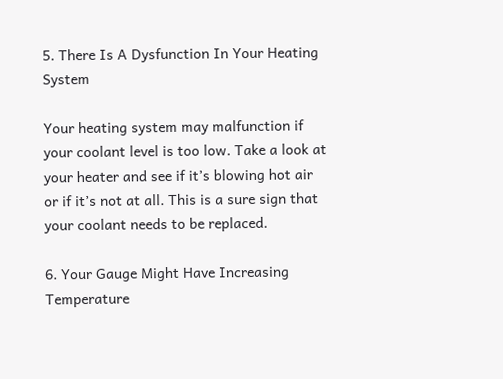5. There Is A Dysfunction In Your Heating System

Your heating system may malfunction if your coolant level is too low. Take a look at your heater and see if it’s blowing hot air or if it’s not at all. This is a sure sign that your coolant needs to be replaced.

6. Your Gauge Might Have Increasing Temperature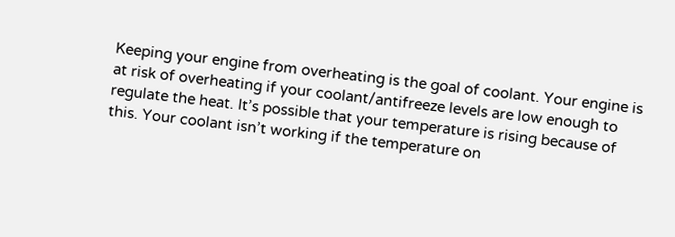Keeping your engine from overheating is the goal of coolant. Your engine is at risk of overheating if your coolant/antifreeze levels are low enough to regulate the heat. It’s possible that your temperature is rising because of this. Your coolant isn’t working if the temperature on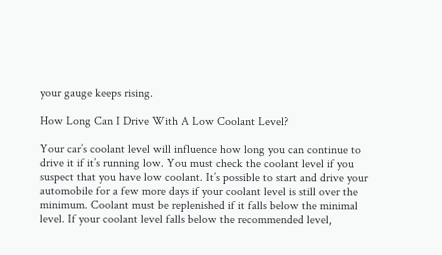your gauge keeps rising.

How Long Can I Drive With A Low Coolant Level?

Your car’s coolant level will influence how long you can continue to drive it if it’s running low. You must check the coolant level if you suspect that you have low coolant. It’s possible to start and drive your automobile for a few more days if your coolant level is still over the minimum. Coolant must be replenished if it falls below the minimal level. If your coolant level falls below the recommended level,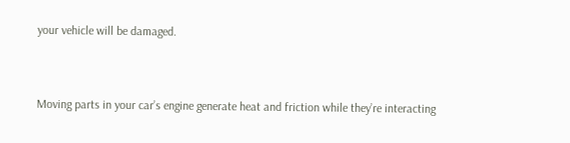your vehicle will be damaged.


Moving parts in your car’s engine generate heat and friction while they’re interacting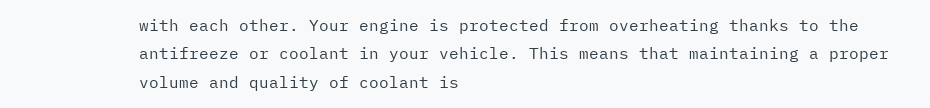with each other. Your engine is protected from overheating thanks to the antifreeze or coolant in your vehicle. This means that maintaining a proper volume and quality of coolant is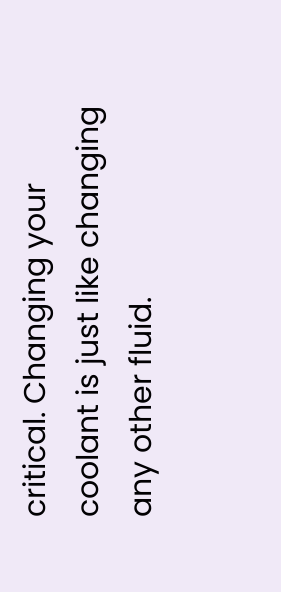critical. Changing your coolant is just like changing any other fluid.